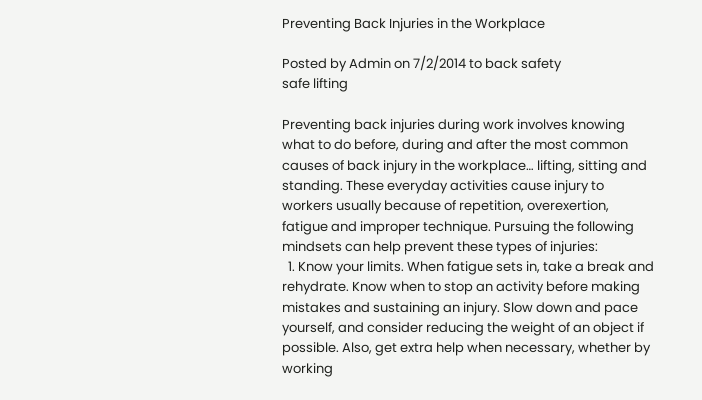Preventing Back Injuries in the Workplace

Posted by Admin on 7/2/2014 to back safety
safe lifting

Preventing back injuries during work involves knowing what to do before, during and after the most common causes of back injury in the workplace… lifting, sitting and standing. These everyday activities cause injury to workers usually because of repetition, overexertion, fatigue and improper technique. Pursuing the following mindsets can help prevent these types of injuries:
  1. Know your limits. When fatigue sets in, take a break and rehydrate. Know when to stop an activity before making mistakes and sustaining an injury. Slow down and pace yourself, and consider reducing the weight of an object if possible. Also, get extra help when necessary, whether by working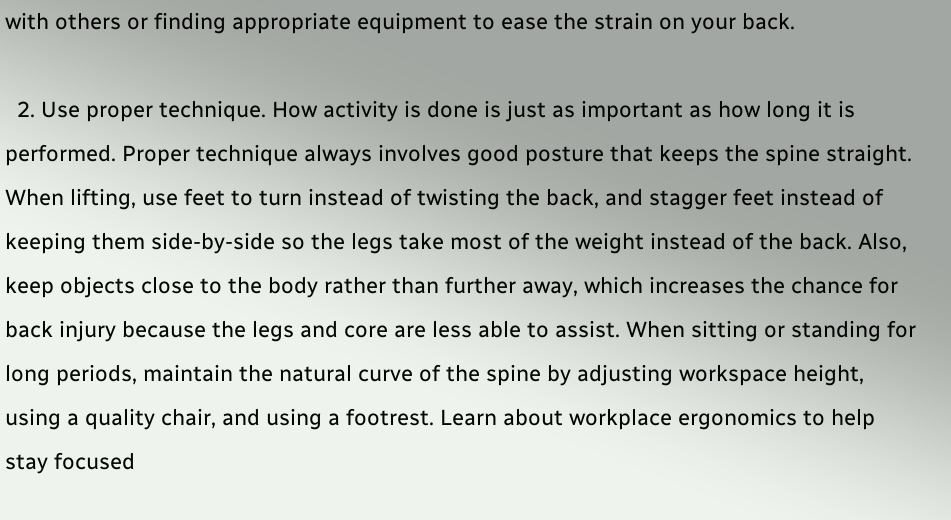with others or finding appropriate equipment to ease the strain on your back.

  2. Use proper technique. How activity is done is just as important as how long it is performed. Proper technique always involves good posture that keeps the spine straight. When lifting, use feet to turn instead of twisting the back, and stagger feet instead of keeping them side-by-side so the legs take most of the weight instead of the back. Also, keep objects close to the body rather than further away, which increases the chance for back injury because the legs and core are less able to assist. When sitting or standing for long periods, maintain the natural curve of the spine by adjusting workspace height, using a quality chair, and using a footrest. Learn about workplace ergonomics to help stay focused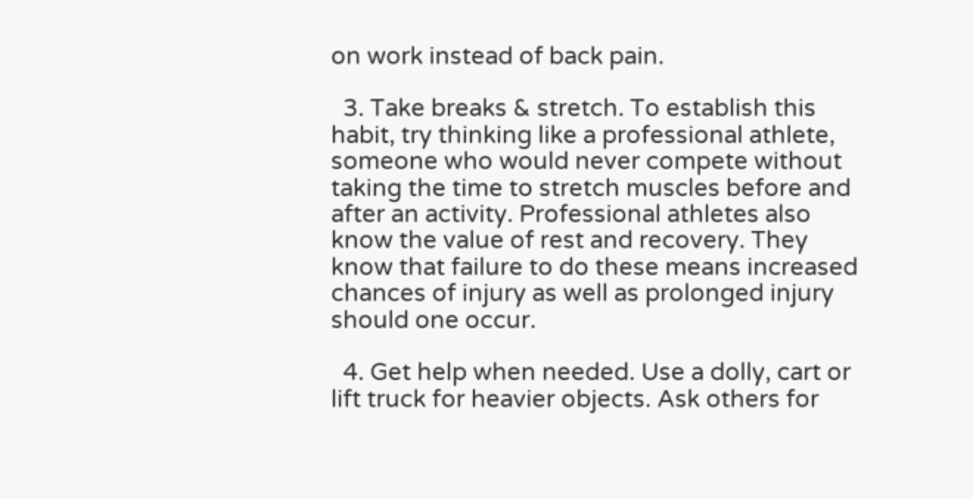on work instead of back pain.

  3. Take breaks & stretch. To establish this habit, try thinking like a professional athlete, someone who would never compete without taking the time to stretch muscles before and after an activity. Professional athletes also know the value of rest and recovery. They know that failure to do these means increased chances of injury as well as prolonged injury should one occur.

  4. Get help when needed. Use a dolly, cart or lift truck for heavier objects. Ask others for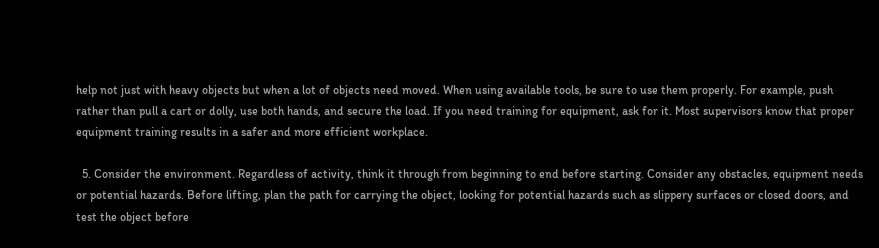help not just with heavy objects but when a lot of objects need moved. When using available tools, be sure to use them properly. For example, push rather than pull a cart or dolly, use both hands, and secure the load. If you need training for equipment, ask for it. Most supervisors know that proper equipment training results in a safer and more efficient workplace.

  5. Consider the environment. Regardless of activity, think it through from beginning to end before starting. Consider any obstacles, equipment needs or potential hazards. Before lifting, plan the path for carrying the object, looking for potential hazards such as slippery surfaces or closed doors, and test the object before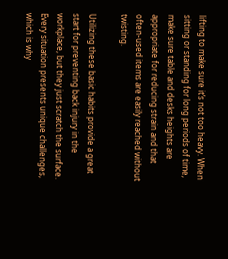lifting to make sure it’s not too heavy. When sitting or standing for long periods of time, make sure table and desks heights are appropriate for reducing strain and that often-used items are easily reached without twisting.

Utilizing these basic habits provide a great start for preventing back injury in the workplace, but they just scratch the surface. Every situation presents unique challenges, which is why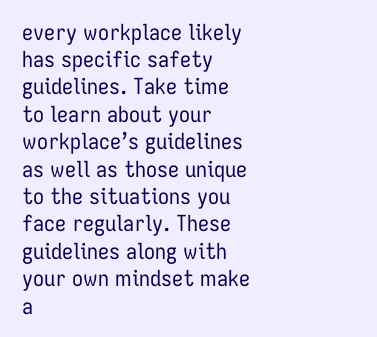every workplace likely has specific safety guidelines. Take time to learn about your workplace’s guidelines as well as those unique to the situations you face regularly. These guidelines along with your own mindset make a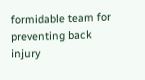formidable team for preventing back injury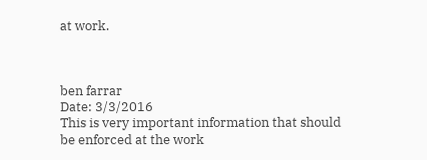at work.



ben farrar
Date: 3/3/2016
This is very important information that should be enforced at the work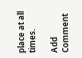place at all times.

Add Comment